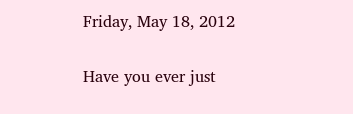Friday, May 18, 2012

Have you ever just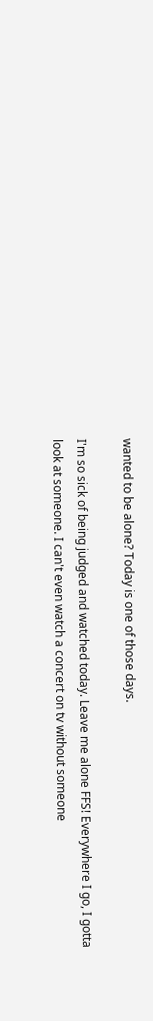wanted to be alone? Today is one of those days.

I'm so sick of being judged and watched today. Leave me alone FFS! Everywhere I go, I gotta look at someone. I can't even watch a concert on tv without someone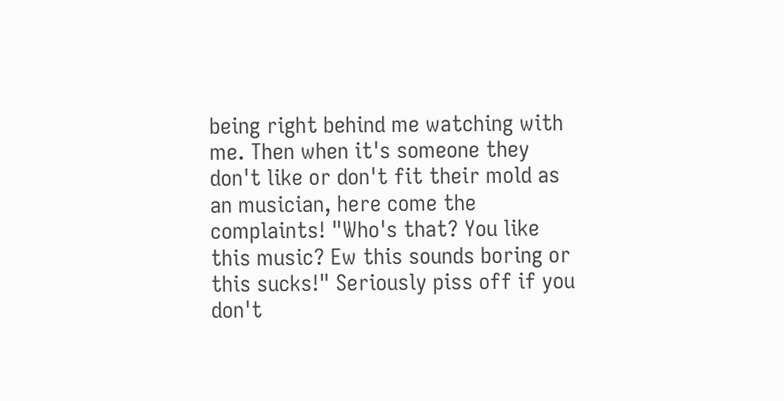being right behind me watching with me. Then when it's someone they don't like or don't fit their mold as an musician, here come the complaints! "Who's that? You like this music? Ew this sounds boring or this sucks!" Seriously piss off if you don't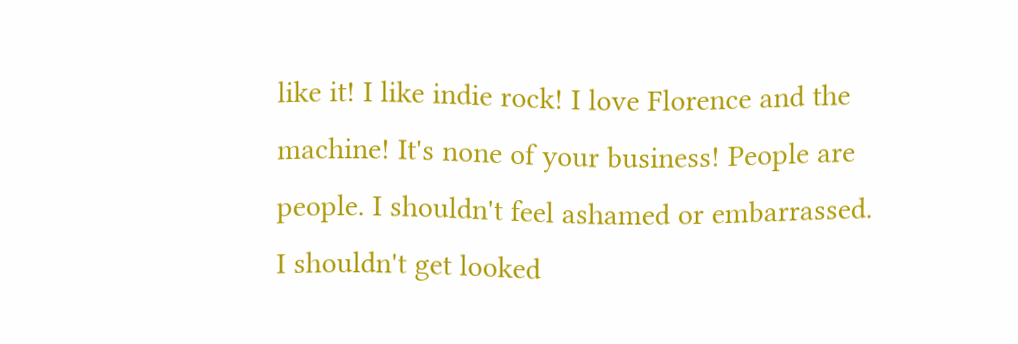like it! I like indie rock! I love Florence and the machine! It's none of your business! People are people. I shouldn't feel ashamed or embarrassed. I shouldn't get looked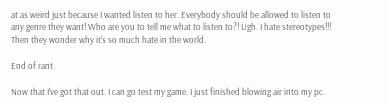at as weird just because I wanted listen to her. Everybody should be allowed to listen to any genre they want! Who are you to tell me what to listen to?! Ugh. I hate stereotypes!!! Then they wonder why it's so much hate in the world.

End of rant

Now that I've got that out. I can go test my game. I just finished blowing air into my pc.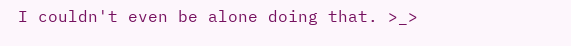I couldn't even be alone doing that. >_>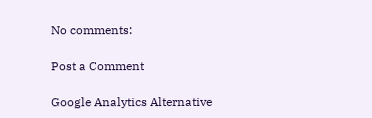No comments:

Post a Comment

Google Analytics Alternative